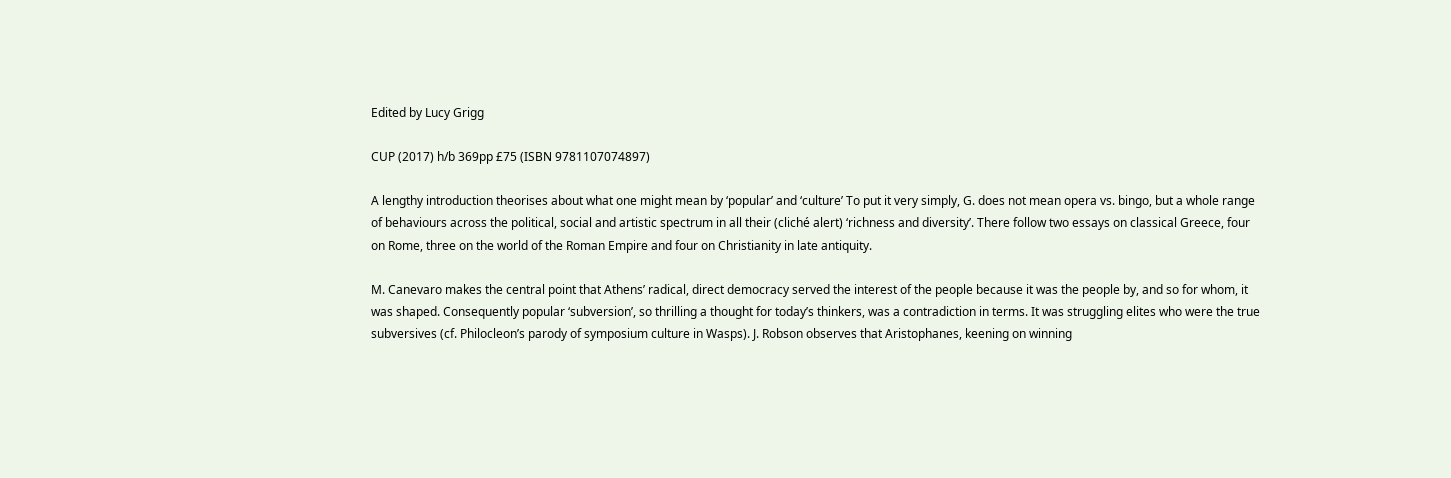Edited by Lucy Grigg

CUP (2017) h/b 369pp £75 (ISBN 9781107074897)

A lengthy introduction theorises about what one might mean by ‘popular’ and ‘culture’ To put it very simply, G. does not mean opera vs. bingo, but a whole range of behaviours across the political, social and artistic spectrum in all their (cliché alert) ‘richness and diversity’. There follow two essays on classical Greece, four on Rome, three on the world of the Roman Empire and four on Christianity in late antiquity.

M. Canevaro makes the central point that Athens’ radical, direct democracy served the interest of the people because it was the people by, and so for whom, it was shaped. Consequently popular ‘subversion’, so thrilling a thought for today’s thinkers, was a contradiction in terms. It was struggling elites who were the true subversives (cf. Philocleon’s parody of symposium culture in Wasps). J. Robson observes that Aristophanes, keening on winning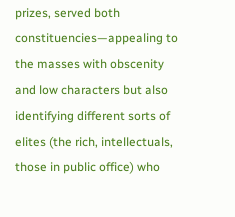prizes, served both constituencies—appealing to the masses with obscenity and low characters but also identifying different sorts of elites (the rich, intellectuals, those in public office) who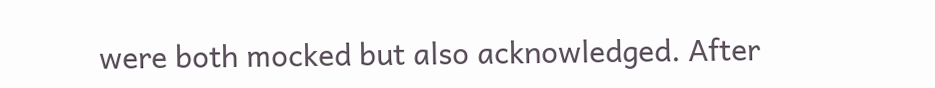were both mocked but also acknowledged. After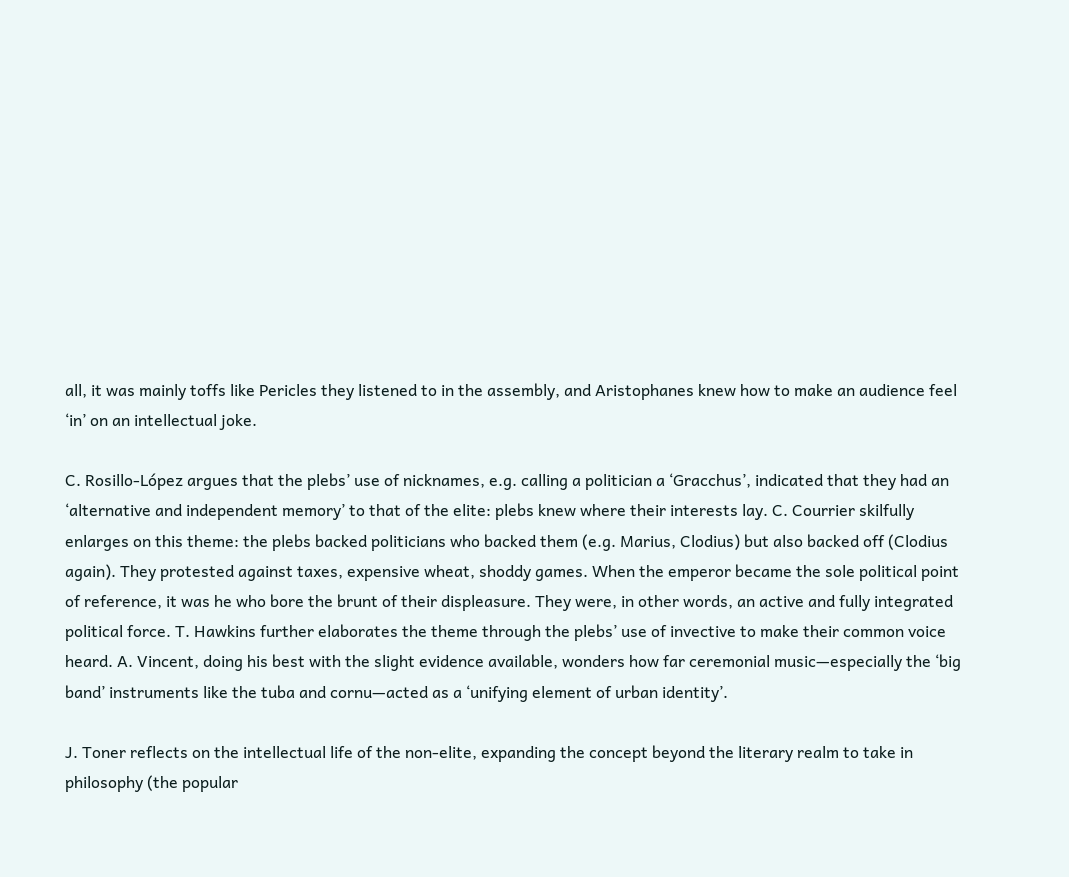all, it was mainly toffs like Pericles they listened to in the assembly, and Aristophanes knew how to make an audience feel ‘in’ on an intellectual joke.

C. Rosillo-López argues that the plebs’ use of nicknames, e.g. calling a politician a ‘Gracchus’, indicated that they had an ‘alternative and independent memory’ to that of the elite: plebs knew where their interests lay. C. Courrier skilfully enlarges on this theme: the plebs backed politicians who backed them (e.g. Marius, Clodius) but also backed off (Clodius again). They protested against taxes, expensive wheat, shoddy games. When the emperor became the sole political point of reference, it was he who bore the brunt of their displeasure. They were, in other words, an active and fully integrated political force. T. Hawkins further elaborates the theme through the plebs’ use of invective to make their common voice heard. A. Vincent, doing his best with the slight evidence available, wonders how far ceremonial music—especially the ‘big band’ instruments like the tuba and cornu—acted as a ‘unifying element of urban identity’.

J. Toner reflects on the intellectual life of the non-elite, expanding the concept beyond the literary realm to take in philosophy (the popular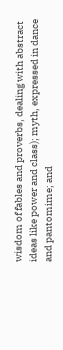wisdom of fables and proverbs, dealing with abstract ideas like power and class); myth, expressed in dance and pantomime; and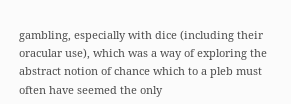gambling, especially with dice (including their oracular use), which was a way of exploring the abstract notion of chance which to a pleb must often have seemed the only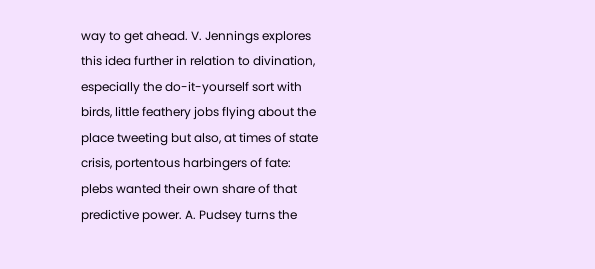way to get ahead. V. Jennings explores this idea further in relation to divination, especially the do-it-yourself sort with birds, little feathery jobs flying about the place tweeting but also, at times of state crisis, portentous harbingers of fate: plebs wanted their own share of that predictive power. A. Pudsey turns the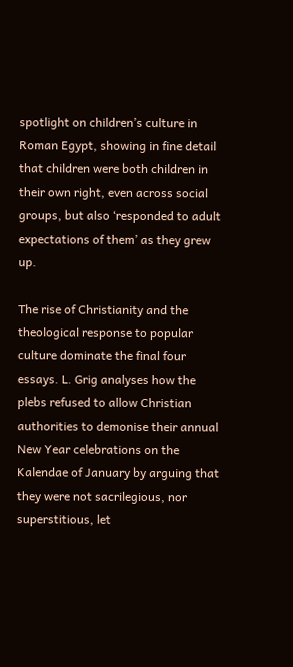spotlight on children’s culture in Roman Egypt, showing in fine detail that children were both children in their own right, even across social groups, but also ‘responded to adult expectations of them’ as they grew up.

The rise of Christianity and the theological response to popular culture dominate the final four essays. L. Grig analyses how the plebs refused to allow Christian authorities to demonise their annual New Year celebrations on the Kalendae of January by arguing that they were not sacrilegious, nor superstitious, let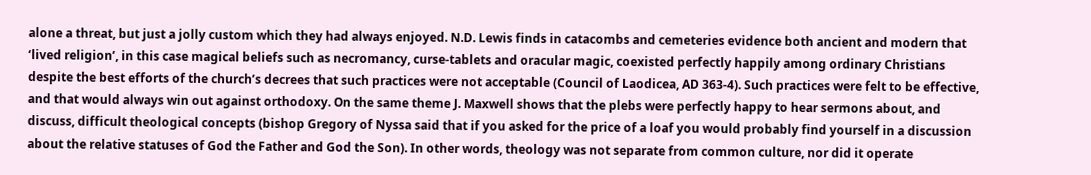alone a threat, but just a jolly custom which they had always enjoyed. N.D. Lewis finds in catacombs and cemeteries evidence both ancient and modern that ‘lived religion’, in this case magical beliefs such as necromancy, curse-tablets and oracular magic, coexisted perfectly happily among ordinary Christians despite the best efforts of the church’s decrees that such practices were not acceptable (Council of Laodicea, AD 363-4). Such practices were felt to be effective, and that would always win out against orthodoxy. On the same theme J. Maxwell shows that the plebs were perfectly happy to hear sermons about, and discuss, difficult theological concepts (bishop Gregory of Nyssa said that if you asked for the price of a loaf you would probably find yourself in a discussion about the relative statuses of God the Father and God the Son). In other words, theology was not separate from common culture, nor did it operate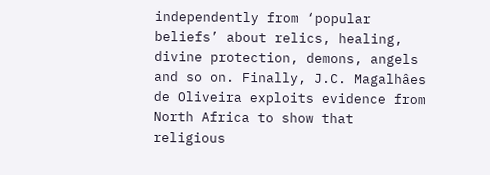independently from ‘popular beliefs’ about relics, healing, divine protection, demons, angels and so on. Finally, J.C. Magalhâes de Oliveira exploits evidence from North Africa to show that religious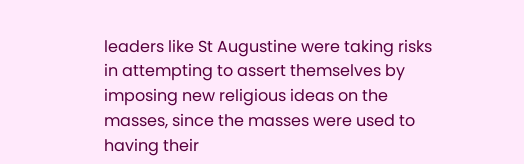leaders like St Augustine were taking risks in attempting to assert themselves by imposing new religious ideas on the masses, since the masses were used to having their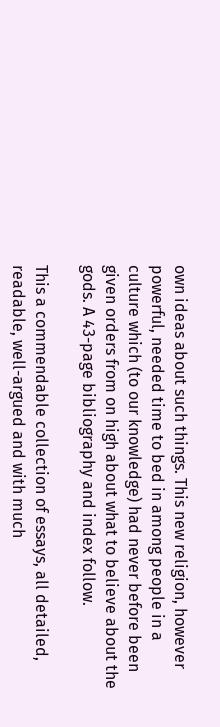own ideas about such things. This new religion, however powerful, needed time to bed in among people in a culture which (to our knowledge) had never before been given orders from on high about what to believe about the gods. A 43-page bibliography and index follow.

This a commendable collection of essays, all detailed, readable, well-argued and with much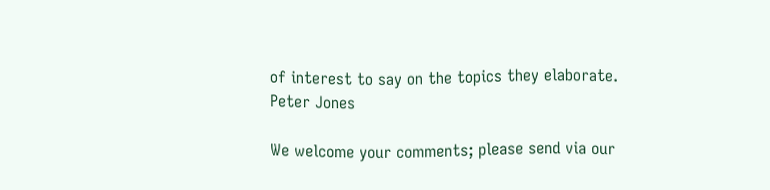of interest to say on the topics they elaborate.
Peter Jones

We welcome your comments; please send via our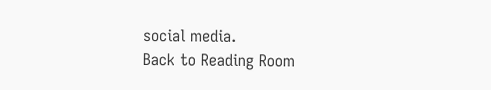social media.
Back to Reading Room